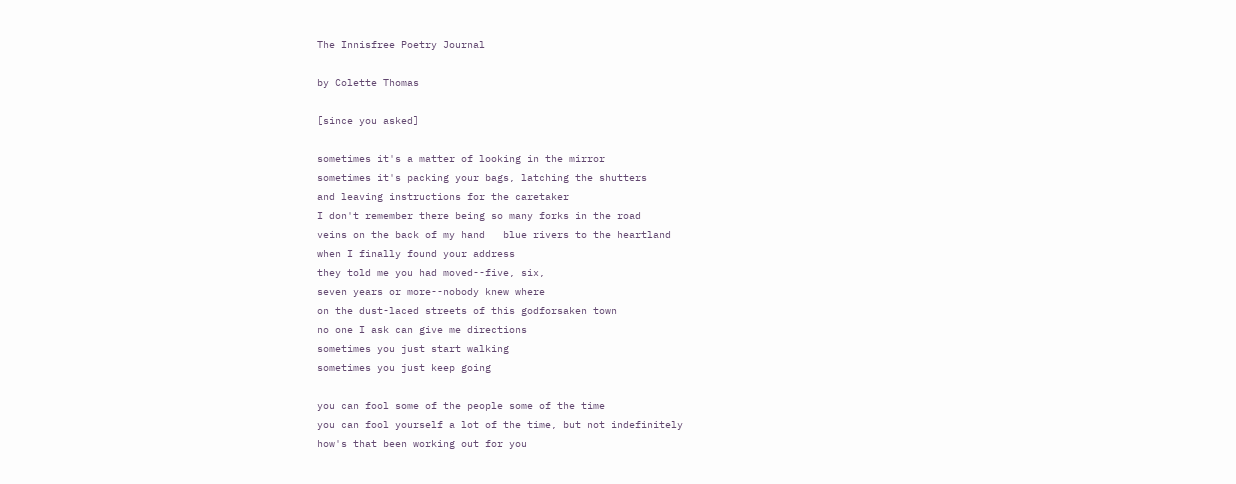The Innisfree Poetry Journal

by Colette Thomas

[since you asked]

sometimes it's a matter of looking in the mirror
sometimes it's packing your bags, latching the shutters
and leaving instructions for the caretaker
I don't remember there being so many forks in the road
veins on the back of my hand   blue rivers to the heartland
when I finally found your address
they told me you had moved--five, six,
seven years or more--nobody knew where
on the dust-laced streets of this godforsaken town
no one I ask can give me directions
sometimes you just start walking
sometimes you just keep going

you can fool some of the people some of the time
you can fool yourself a lot of the time, but not indefinitely
how's that been working out for you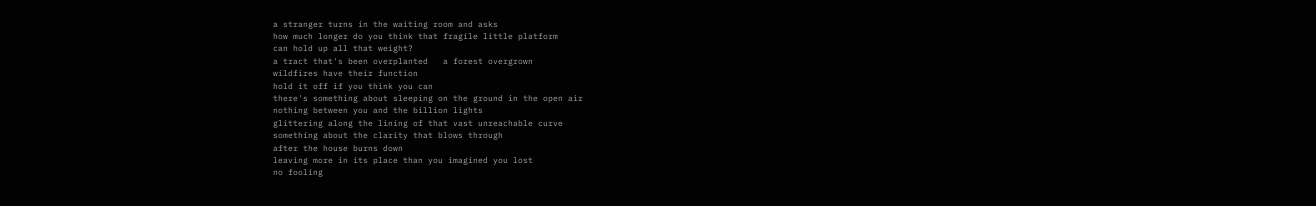a stranger turns in the waiting room and asks
how much longer do you think that fragile little platform
can hold up all that weight?
a tract that's been overplanted   a forest overgrown
wildfires have their function
hold it off if you think you can
there's something about sleeping on the ground in the open air
nothing between you and the billion lights
glittering along the lining of that vast unreachable curve
something about the clarity that blows through
after the house burns down
leaving more in its place than you imagined you lost
no fooling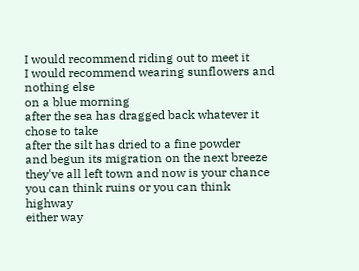I would recommend riding out to meet it
I would recommend wearing sunflowers and nothing else
on a blue morning
after the sea has dragged back whatever it chose to take
after the silt has dried to a fine powder
and begun its migration on the next breeze
they've all left town and now is your chance
you can think ruins or you can think highway
either way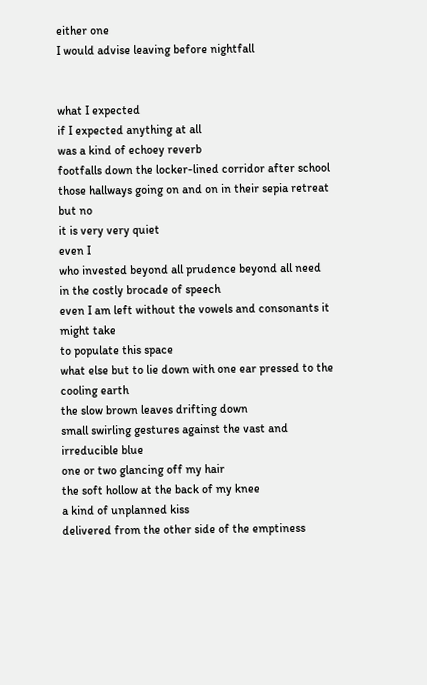either one
I would advise leaving before nightfall


what I expected
if I expected anything at all
was a kind of echoey reverb
footfalls down the locker-lined corridor after school
those hallways going on and on in their sepia retreat
but no
it is very very quiet
even I
who invested beyond all prudence beyond all need
in the costly brocade of speech
even I am left without the vowels and consonants it might take
to populate this space
what else but to lie down with one ear pressed to the cooling earth
the slow brown leaves drifting down
small swirling gestures against the vast and irreducible blue
one or two glancing off my hair
the soft hollow at the back of my knee
a kind of unplanned kiss
delivered from the other side of the emptiness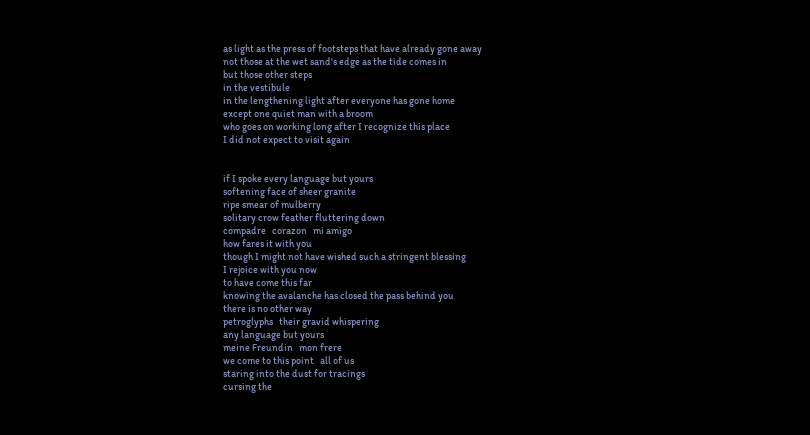as light as the press of footsteps that have already gone away
not those at the wet sand's edge as the tide comes in
but those other steps
in the vestibule
in the lengthening light after everyone has gone home
except one quiet man with a broom
who goes on working long after I recognize this place
I did not expect to visit again


if I spoke every language but yours
softening face of sheer granite
ripe smear of mulberry
solitary crow feather fluttering down
compadre   corazon   mi amigo
how fares it with you
though I might not have wished such a stringent blessing
I rejoice with you now
to have come this far
knowing the avalanche has closed the pass behind you
there is no other way
petroglyphs   their gravid whispering
any language but yours
meine Freundin   mon frere
we come to this point   all of us
staring into the dust for tracings
cursing the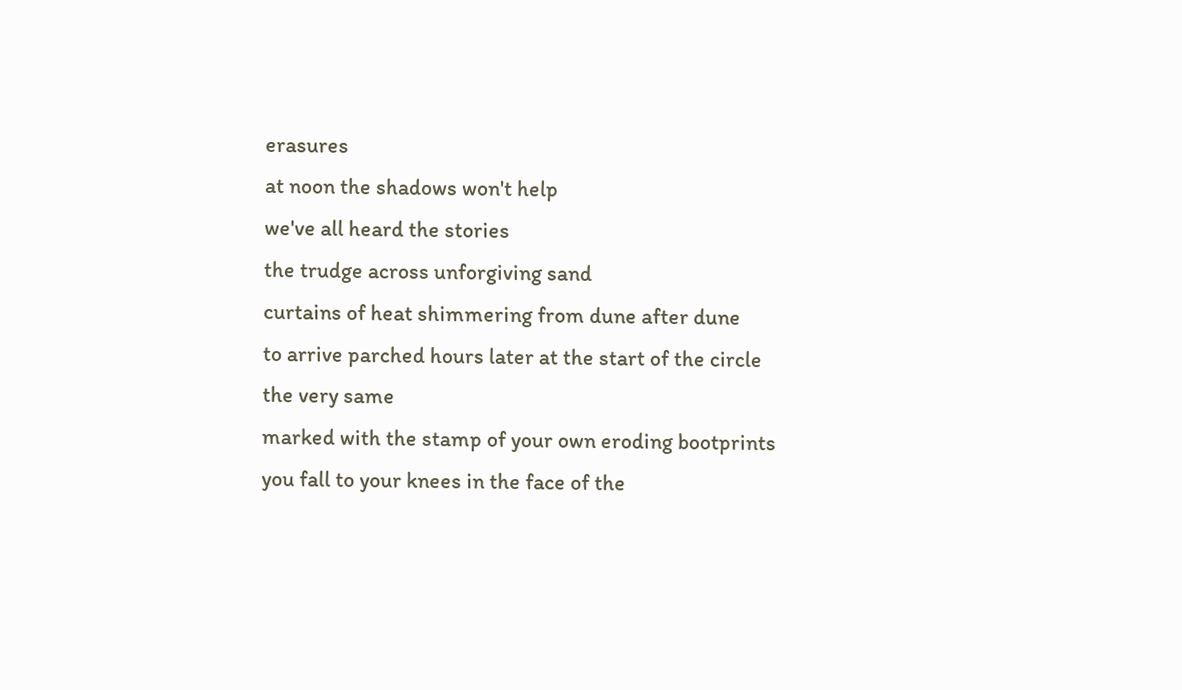erasures
at noon the shadows won't help
we've all heard the stories
the trudge across unforgiving sand
curtains of heat shimmering from dune after dune
to arrive parched hours later at the start of the circle
the very same
marked with the stamp of your own eroding bootprints
you fall to your knees in the face of the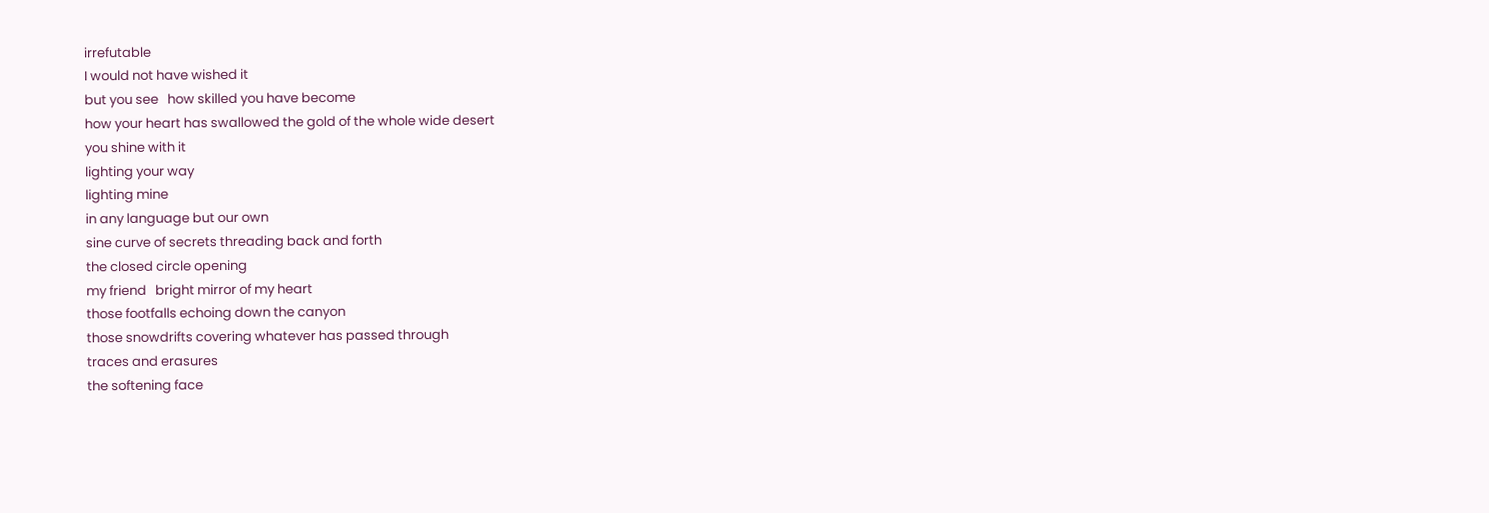irrefutable
I would not have wished it
but you see   how skilled you have become
how your heart has swallowed the gold of the whole wide desert
you shine with it
lighting your way
lighting mine
in any language but our own
sine curve of secrets threading back and forth
the closed circle opening
my friend   bright mirror of my heart
those footfalls echoing down the canyon
those snowdrifts covering whatever has passed through
traces and erasures
the softening face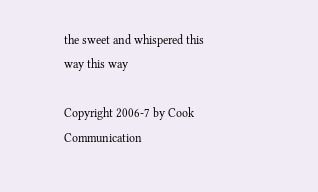the sweet and whispered this way this way

Copyright 2006-7 by Cook Communication